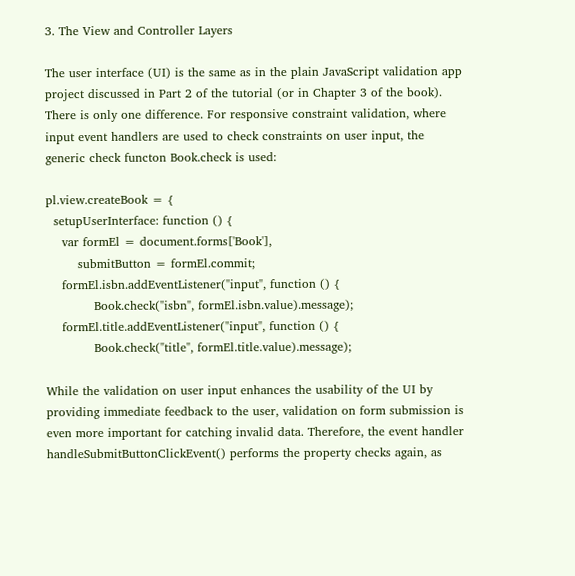3. The View and Controller Layers

The user interface (UI) is the same as in the plain JavaScript validation app project discussed in Part 2 of the tutorial (or in Chapter 3 of the book). There is only one difference. For responsive constraint validation, where input event handlers are used to check constraints on user input, the generic check functon Book.check is used:

pl.view.createBook = {
  setupUserInterface: function () {
    var formEl = document.forms['Book'],
        submitButton = formEl.commit;
    formEl.isbn.addEventListener("input", function () {
            Book.check("isbn", formEl.isbn.value).message);
    formEl.title.addEventListener("input", function () {
            Book.check("title", formEl.title.value).message);

While the validation on user input enhances the usability of the UI by providing immediate feedback to the user, validation on form submission is even more important for catching invalid data. Therefore, the event handler handleSubmitButtonClickEvent() performs the property checks again, as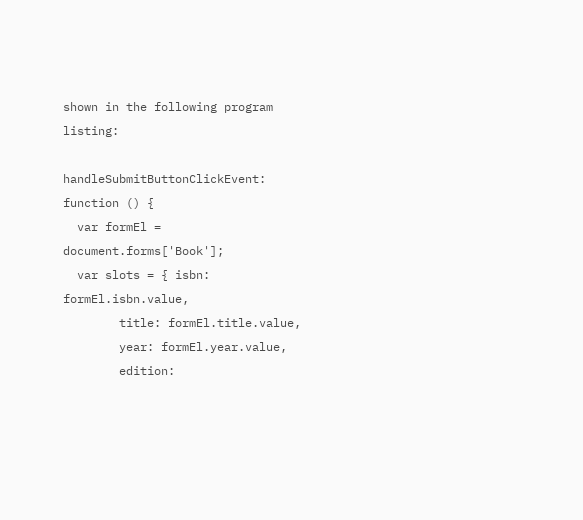shown in the following program listing:

handleSubmitButtonClickEvent: function () {
  var formEl = document.forms['Book'];
  var slots = { isbn: formEl.isbn.value,
        title: formEl.title.value,
        year: formEl.year.value,
        edition: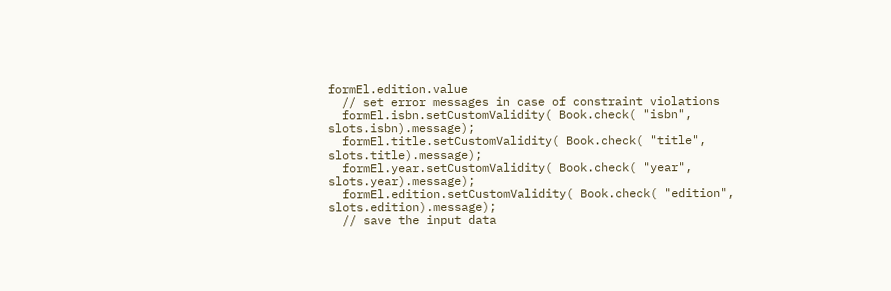formEl.edition.value
  // set error messages in case of constraint violations
  formEl.isbn.setCustomValidity( Book.check( "isbn", slots.isbn).message);
  formEl.title.setCustomValidity( Book.check( "title", slots.title).message);
  formEl.year.setCustomValidity( Book.check( "year", slots.year).message);
  formEl.edition.setCustomValidity( Book.check( "edition", slots.edition).message);
  // save the input data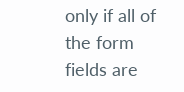only if all of the form fields are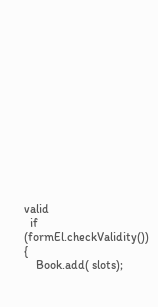valid
  if (formEl.checkValidity()) {
    Book.add( slots);